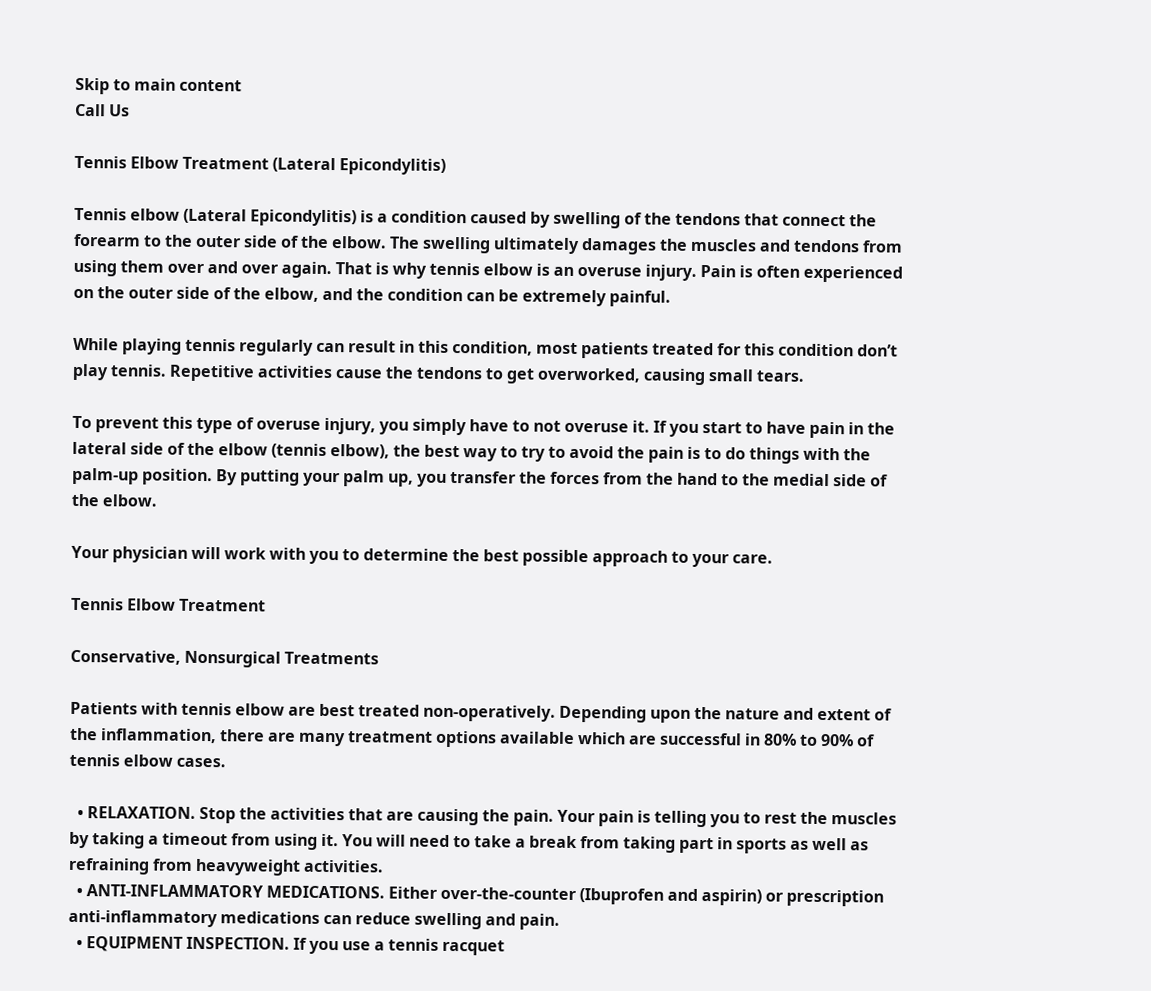Skip to main content
Call Us

Tennis Elbow Treatment (Lateral Epicondylitis)

Tennis elbow (Lateral Epicondylitis) is a condition caused by swelling of the tendons that connect the forearm to the outer side of the elbow. The swelling ultimately damages the muscles and tendons from using them over and over again. That is why tennis elbow is an overuse injury. Pain is often experienced on the outer side of the elbow, and the condition can be extremely painful.

While playing tennis regularly can result in this condition, most patients treated for this condition don’t play tennis. Repetitive activities cause the tendons to get overworked, causing small tears.

To prevent this type of overuse injury, you simply have to not overuse it. If you start to have pain in the lateral side of the elbow (tennis elbow), the best way to try to avoid the pain is to do things with the palm-up position. By putting your palm up, you transfer the forces from the hand to the medial side of the elbow.

Your physician will work with you to determine the best possible approach to your care.

Tennis Elbow Treatment

Conservative, Nonsurgical Treatments

Patients with tennis elbow are best treated non-operatively. Depending upon the nature and extent of the inflammation, there are many treatment options available which are successful in 80% to 90% of tennis elbow cases.

  • RELAXATION. Stop the activities that are causing the pain. Your pain is telling you to rest the muscles by taking a timeout from using it. You will need to take a break from taking part in sports as well as refraining from heavyweight activities.
  • ANTI-INFLAMMATORY MEDICATIONS. Either over-the-counter (Ibuprofen and aspirin) or prescription anti-inflammatory medications can reduce swelling and pain.
  • EQUIPMENT INSPECTION. If you use a tennis racquet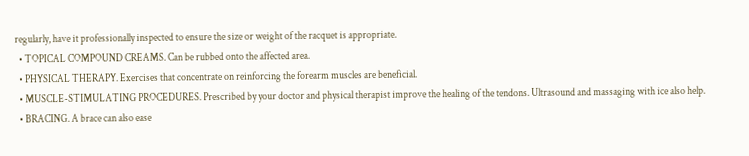regularly, have it professionally inspected to ensure the size or weight of the racquet is appropriate.
  • TOPICAL COMPOUND CREAMS. Can be rubbed onto the affected area.
  • PHYSICAL THERAPY. Exercises that concentrate on reinforcing the forearm muscles are beneficial.
  • MUSCLE-STIMULATING PROCEDURES. Prescribed by your doctor and physical therapist improve the healing of the tendons. Ultrasound and massaging with ice also help.
  • BRACING. A brace can also ease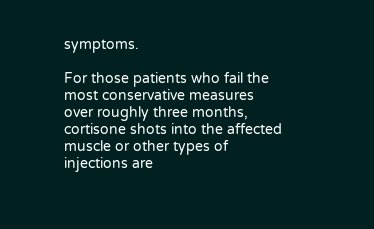symptoms.

For those patients who fail the most conservative measures over roughly three months, cortisone shots into the affected muscle or other types of injections are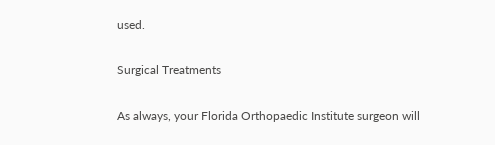used.

Surgical Treatments

As always, your Florida Orthopaedic Institute surgeon will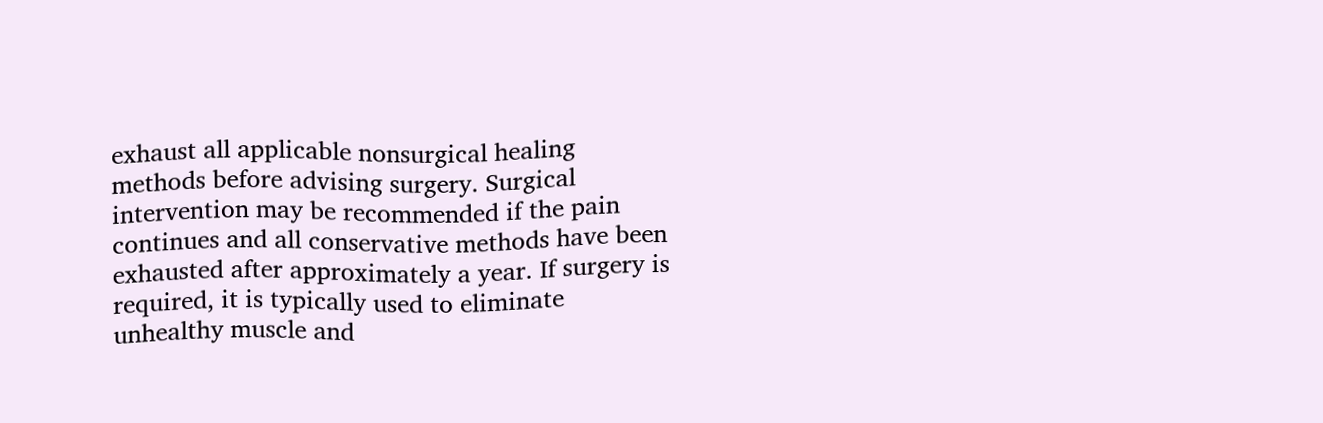exhaust all applicable nonsurgical healing methods before advising surgery. Surgical intervention may be recommended if the pain continues and all conservative methods have been exhausted after approximately a year. If surgery is required, it is typically used to eliminate unhealthy muscle and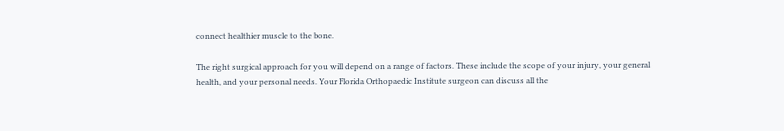connect healthier muscle to the bone.

The right surgical approach for you will depend on a range of factors. These include the scope of your injury, your general health, and your personal needs. Your Florida Orthopaedic Institute surgeon can discuss all the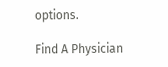options.

Find A Physician